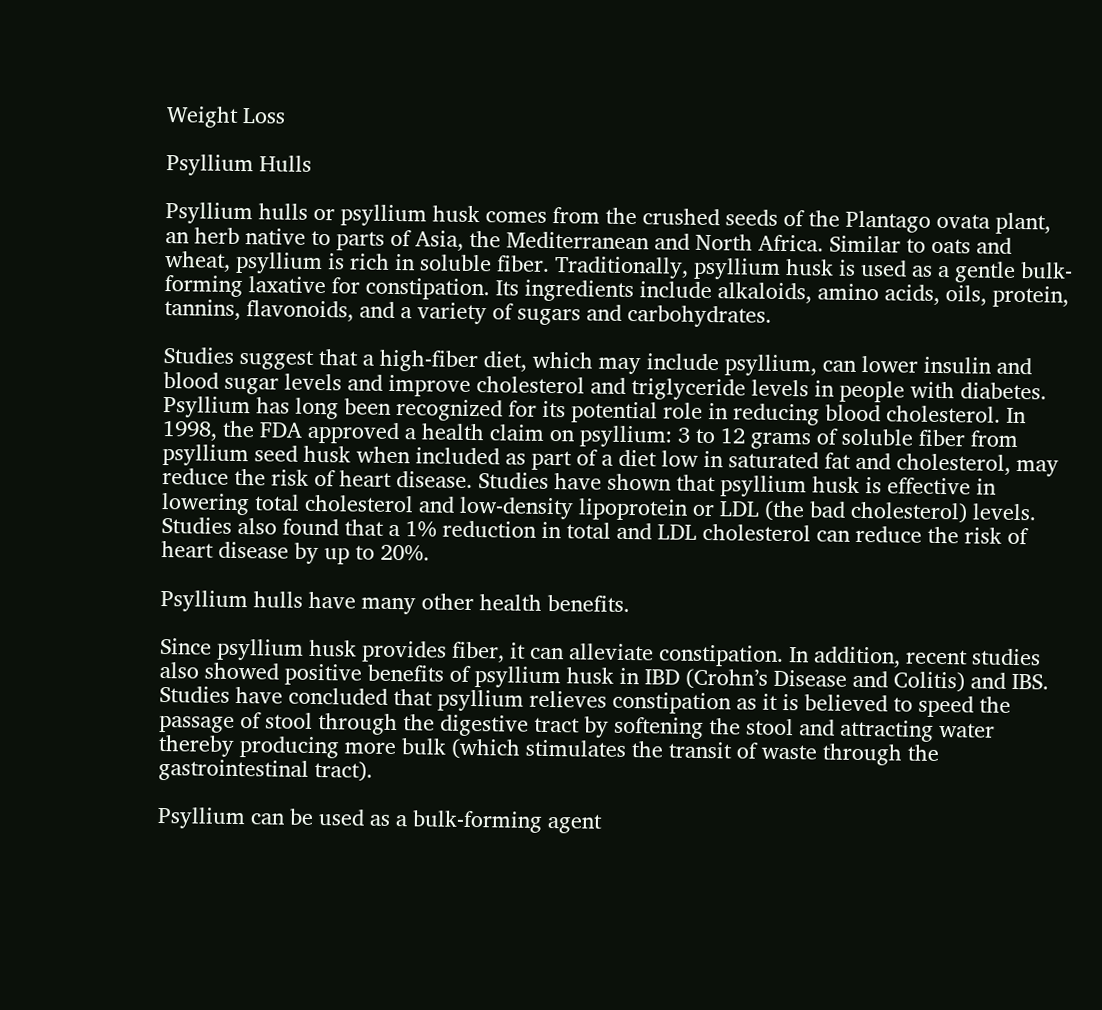Weight Loss

Psyllium Hulls

Psyllium hulls or psyllium husk comes from the crushed seeds of the Plantago ovata plant, an herb native to parts of Asia, the Mediterranean and North Africa. Similar to oats and wheat, psyllium is rich in soluble fiber. Traditionally, psyllium husk is used as a gentle bulk-forming laxative for constipation. Its ingredients include alkaloids, amino acids, oils, protein, tannins, flavonoids, and a variety of sugars and carbohydrates.

Studies suggest that a high-fiber diet, which may include psyllium, can lower insulin and blood sugar levels and improve cholesterol and triglyceride levels in people with diabetes. Psyllium has long been recognized for its potential role in reducing blood cholesterol. In 1998, the FDA approved a health claim on psyllium: 3 to 12 grams of soluble fiber from psyllium seed husk when included as part of a diet low in saturated fat and cholesterol, may reduce the risk of heart disease. Studies have shown that psyllium husk is effective in lowering total cholesterol and low-density lipoprotein or LDL (the bad cholesterol) levels. Studies also found that a 1% reduction in total and LDL cholesterol can reduce the risk of heart disease by up to 20%.

Psyllium hulls have many other health benefits.

Since psyllium husk provides fiber, it can alleviate constipation. In addition, recent studies also showed positive benefits of psyllium husk in IBD (Crohn’s Disease and Colitis) and IBS. Studies have concluded that psyllium relieves constipation as it is believed to speed the passage of stool through the digestive tract by softening the stool and attracting water thereby producing more bulk (which stimulates the transit of waste through the gastrointestinal tract).

Psyllium can be used as a bulk-forming agent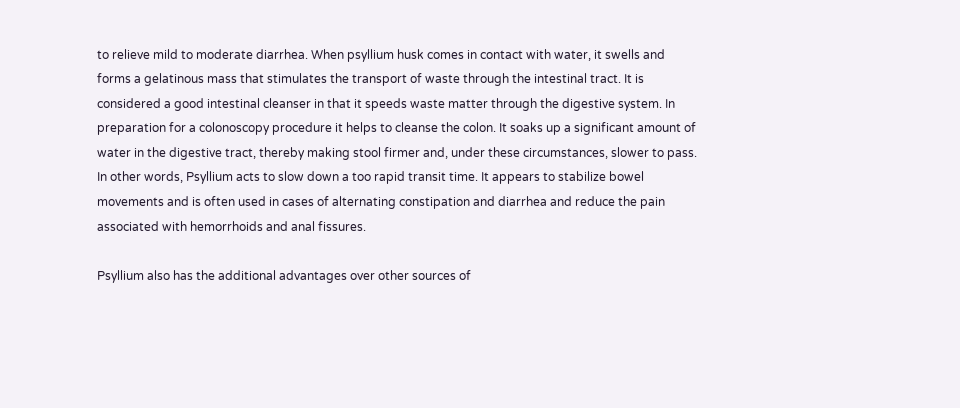to relieve mild to moderate diarrhea. When psyllium husk comes in contact with water, it swells and forms a gelatinous mass that stimulates the transport of waste through the intestinal tract. It is considered a good intestinal cleanser in that it speeds waste matter through the digestive system. In preparation for a colonoscopy procedure it helps to cleanse the colon. It soaks up a significant amount of water in the digestive tract, thereby making stool firmer and, under these circumstances, slower to pass. In other words, Psyllium acts to slow down a too rapid transit time. It appears to stabilize bowel movements and is often used in cases of alternating constipation and diarrhea and reduce the pain associated with hemorrhoids and anal fissures.

Psyllium also has the additional advantages over other sources of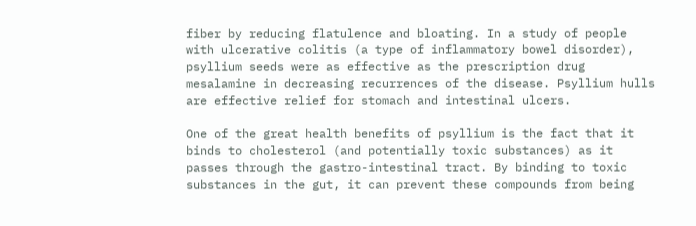fiber by reducing flatulence and bloating. In a study of people with ulcerative colitis (a type of inflammatory bowel disorder), psyllium seeds were as effective as the prescription drug mesalamine in decreasing recurrences of the disease. Psyllium hulls are effective relief for stomach and intestinal ulcers.

One of the great health benefits of psyllium is the fact that it binds to cholesterol (and potentially toxic substances) as it passes through the gastro-intestinal tract. By binding to toxic substances in the gut, it can prevent these compounds from being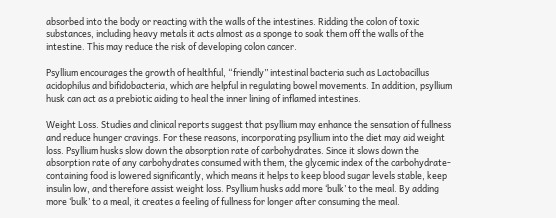absorbed into the body or reacting with the walls of the intestines. Ridding the colon of toxic substances, including heavy metals it acts almost as a sponge to soak them off the walls of the intestine. This may reduce the risk of developing colon cancer.

Psyllium encourages the growth of healthful, “friendly” intestinal bacteria such as Lactobacillus acidophilus and bifidobacteria, which are helpful in regulating bowel movements. In addition, psyllium husk can act as a prebiotic aiding to heal the inner lining of inflamed intestines.

Weight Loss. Studies and clinical reports suggest that psyllium may enhance the sensation of fullness and reduce hunger cravings. For these reasons, incorporating psyllium into the diet may aid weight loss. Psyllium husks slow down the absorption rate of carbohydrates. Since it slows down the absorption rate of any carbohydrates consumed with them, the glycemic index of the carbohydrate-containing food is lowered significantly, which means it helps to keep blood sugar levels stable, keep insulin low, and therefore assist weight loss. Psyllium husks add more ‘bulk’ to the meal. By adding more ‘bulk’ to a meal, it creates a feeling of fullness for longer after consuming the meal.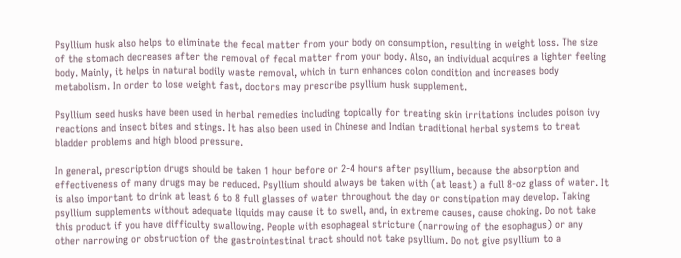Psyllium husk also helps to eliminate the fecal matter from your body on consumption, resulting in weight loss. The size of the stomach decreases after the removal of fecal matter from your body. Also, an individual acquires a lighter feeling body. Mainly, it helps in natural bodily waste removal, which in turn enhances colon condition and increases body metabolism. In order to lose weight fast, doctors may prescribe psyllium husk supplement.

Psyllium seed husks have been used in herbal remedies including topically for treating skin irritations includes poison ivy reactions and insect bites and stings. It has also been used in Chinese and Indian traditional herbal systems to treat bladder problems and high blood pressure.

In general, prescription drugs should be taken 1 hour before or 2-4 hours after psyllium, because the absorption and effectiveness of many drugs may be reduced. Psyllium should always be taken with (at least) a full 8-oz glass of water. It is also important to drink at least 6 to 8 full glasses of water throughout the day or constipation may develop. Taking psyllium supplements without adequate liquids may cause it to swell, and, in extreme causes, cause choking. Do not take this product if you have difficulty swallowing. People with esophageal stricture (narrowing of the esophagus) or any other narrowing or obstruction of the gastrointestinal tract should not take psyllium. Do not give psyllium to a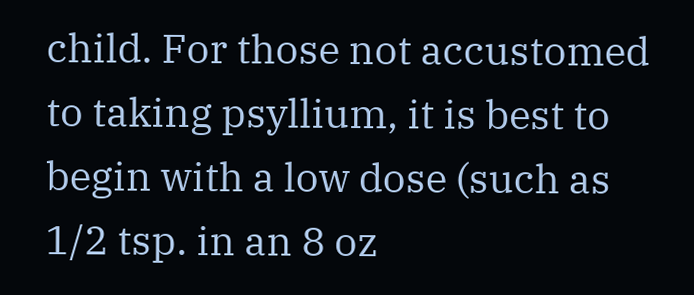child. For those not accustomed to taking psyllium, it is best to begin with a low dose (such as 1/2 tsp. in an 8 oz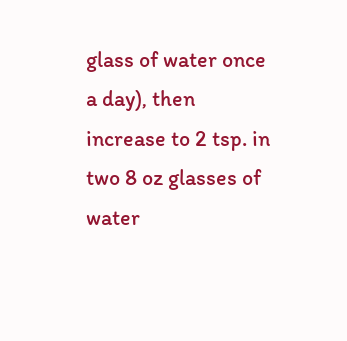glass of water once a day), then increase to 2 tsp. in two 8 oz glasses of water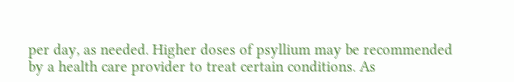per day, as needed. Higher doses of psyllium may be recommended by a health care provider to treat certain conditions. As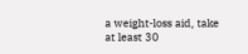a weight-loss aid, take at least 30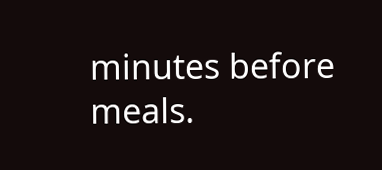minutes before meals.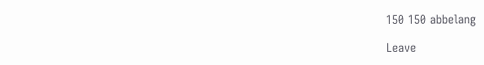150 150 abbelang

Leave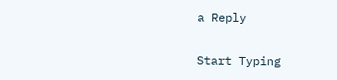a Reply

Start Typing